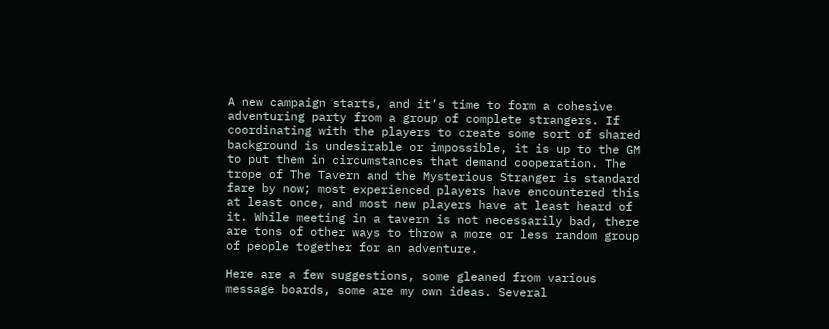A new campaign starts, and it’s time to form a cohesive adventuring party from a group of complete strangers. If coordinating with the players to create some sort of shared background is undesirable or impossible, it is up to the GM to put them in circumstances that demand cooperation. The trope of The Tavern and the Mysterious Stranger is standard fare by now; most experienced players have encountered this at least once, and most new players have at least heard of it. While meeting in a tavern is not necessarily bad, there are tons of other ways to throw a more or less random group of people together for an adventure.

Here are a few suggestions, some gleaned from various message boards, some are my own ideas. Several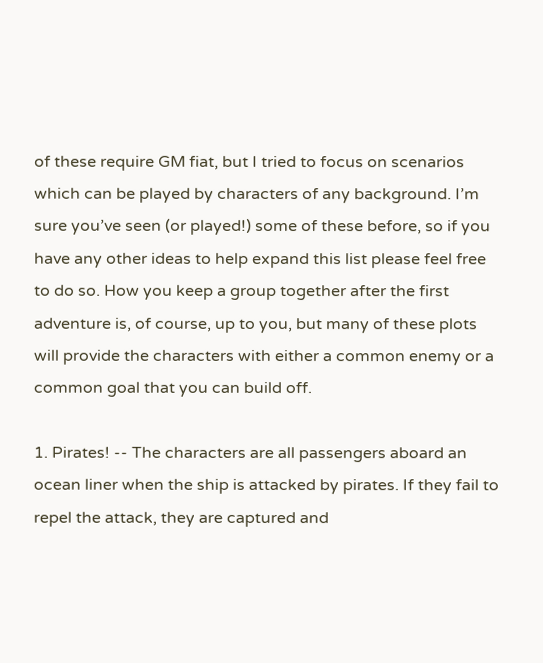of these require GM fiat, but I tried to focus on scenarios which can be played by characters of any background. I’m sure you’ve seen (or played!) some of these before, so if you have any other ideas to help expand this list please feel free to do so. How you keep a group together after the first adventure is, of course, up to you, but many of these plots will provide the characters with either a common enemy or a common goal that you can build off.

1. Pirates! -- The characters are all passengers aboard an ocean liner when the ship is attacked by pirates. If they fail to repel the attack, they are captured and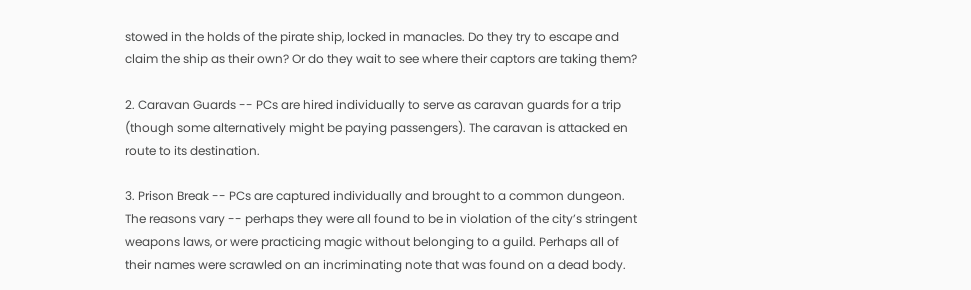stowed in the holds of the pirate ship, locked in manacles. Do they try to escape and claim the ship as their own? Or do they wait to see where their captors are taking them?

2. Caravan Guards -- PCs are hired individually to serve as caravan guards for a trip (though some alternatively might be paying passengers). The caravan is attacked en route to its destination.

3. Prison Break -- PCs are captured individually and brought to a common dungeon. The reasons vary -- perhaps they were all found to be in violation of the city’s stringent weapons laws, or were practicing magic without belonging to a guild. Perhaps all of their names were scrawled on an incriminating note that was found on a dead body.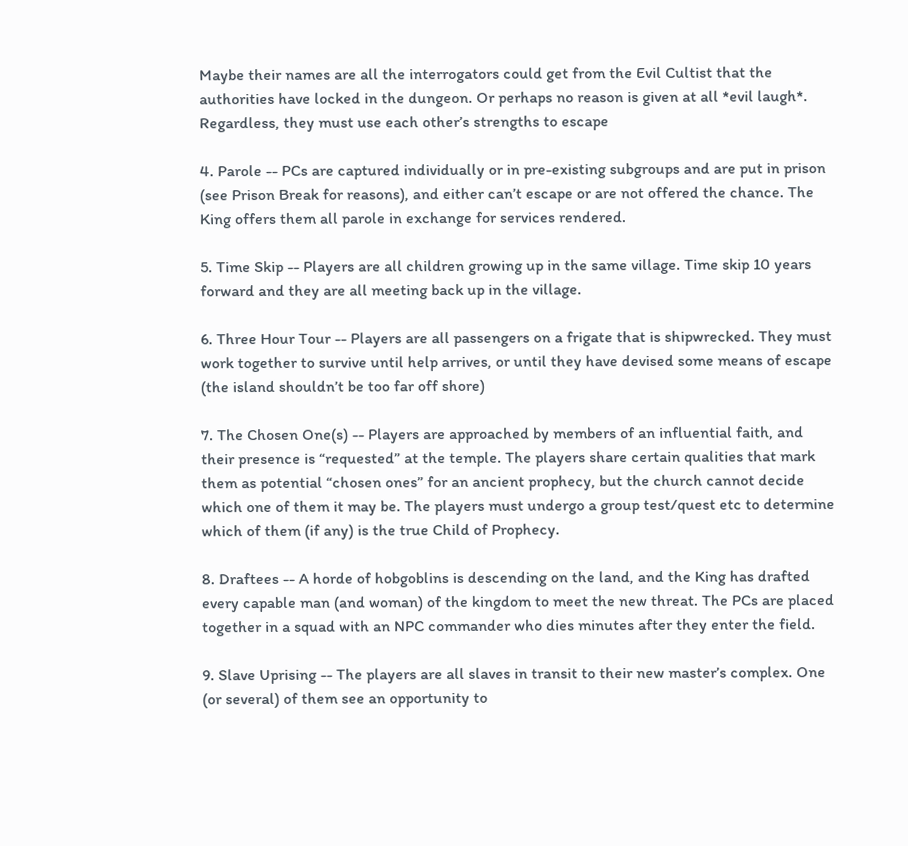Maybe their names are all the interrogators could get from the Evil Cultist that the authorities have locked in the dungeon. Or perhaps no reason is given at all *evil laugh*. Regardless, they must use each other’s strengths to escape

4. Parole -- PCs are captured individually or in pre-existing subgroups and are put in prison (see Prison Break for reasons), and either can’t escape or are not offered the chance. The King offers them all parole in exchange for services rendered.

5. Time Skip -- Players are all children growing up in the same village. Time skip 10 years forward and they are all meeting back up in the village.

6. Three Hour Tour -- Players are all passengers on a frigate that is shipwrecked. They must work together to survive until help arrives, or until they have devised some means of escape (the island shouldn’t be too far off shore)

7. The Chosen One(s) -- Players are approached by members of an influential faith, and their presence is “requested” at the temple. The players share certain qualities that mark them as potential “chosen ones” for an ancient prophecy, but the church cannot decide which one of them it may be. The players must undergo a group test/quest etc to determine which of them (if any) is the true Child of Prophecy.

8. Draftees -- A horde of hobgoblins is descending on the land, and the King has drafted every capable man (and woman) of the kingdom to meet the new threat. The PCs are placed together in a squad with an NPC commander who dies minutes after they enter the field.

9. Slave Uprising -- The players are all slaves in transit to their new master’s complex. One (or several) of them see an opportunity to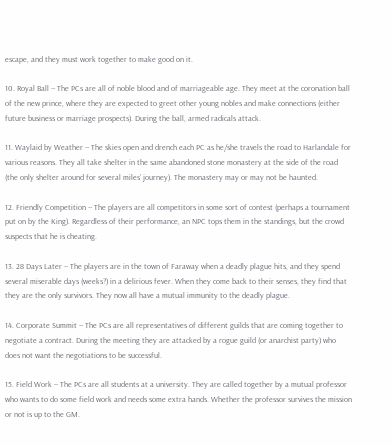escape, and they must work together to make good on it.

10. Royal Ball -- The PCs are all of noble blood and of marriageable age. They meet at the coronation ball of the new prince, where they are expected to greet other young nobles and make connections (either future business or marriage prospects). During the ball, armed radicals attack.

11. Waylaid by Weather -- The skies open and drench each PC as he/she travels the road to Harlandale for various reasons. They all take shelter in the same abandoned stone monastery at the side of the road (the only shelter around for several miles’ journey). The monastery may or may not be haunted.

12. Friendly Competition -- The players are all competitors in some sort of contest (perhaps a tournament put on by the King). Regardless of their performance, an NPC tops them in the standings, but the crowd suspects that he is cheating.

13. 28 Days Later -- The players are in the town of Faraway when a deadly plague hits, and they spend several miserable days (weeks?) in a delirious fever. When they come back to their senses, they find that they are the only survivors. They now all have a mutual immunity to the deadly plague.

14. Corporate Summit -- The PCs are all representatives of different guilds that are coming together to negotiate a contract. During the meeting they are attacked by a rogue guild (or anarchist party) who does not want the negotiations to be successful.

15. Field Work -- The PCs are all students at a university. They are called together by a mutual professor who wants to do some field work and needs some extra hands. Whether the professor survives the mission or not is up to the GM.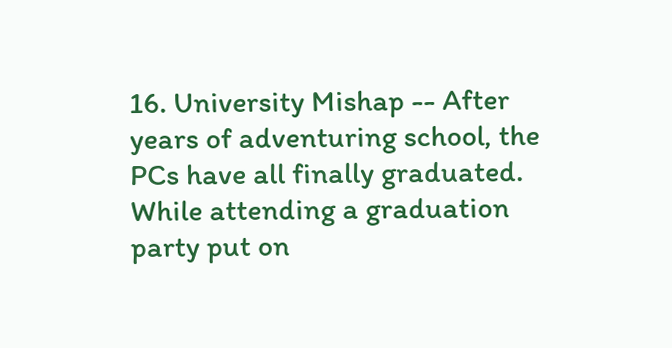16. University Mishap -- After years of adventuring school, the PCs have all finally graduated. While attending a graduation party put on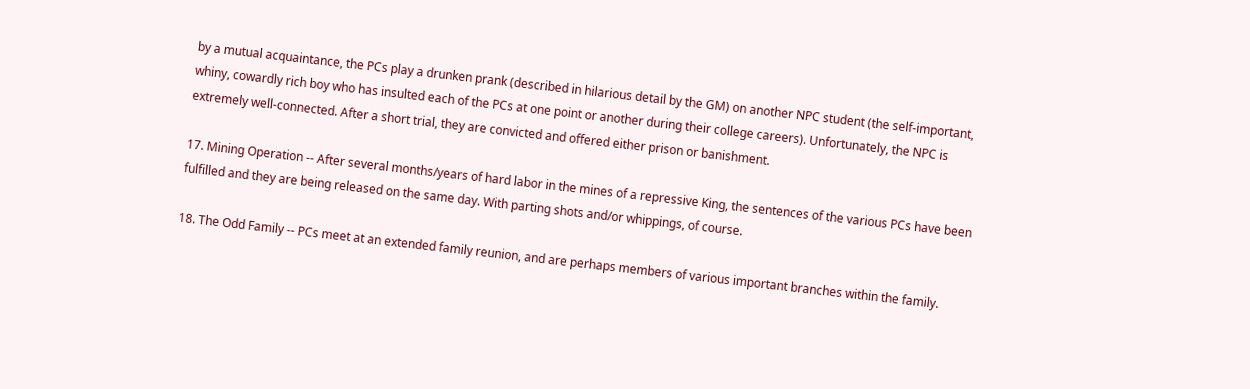by a mutual acquaintance, the PCs play a drunken prank (described in hilarious detail by the GM) on another NPC student (the self-important, whiny, cowardly rich boy who has insulted each of the PCs at one point or another during their college careers). Unfortunately, the NPC is extremely well-connected. After a short trial, they are convicted and offered either prison or banishment.

17. Mining Operation -- After several months/years of hard labor in the mines of a repressive King, the sentences of the various PCs have been fulfilled and they are being released on the same day. With parting shots and/or whippings, of course.

18. The Odd Family -- PCs meet at an extended family reunion, and are perhaps members of various important branches within the family.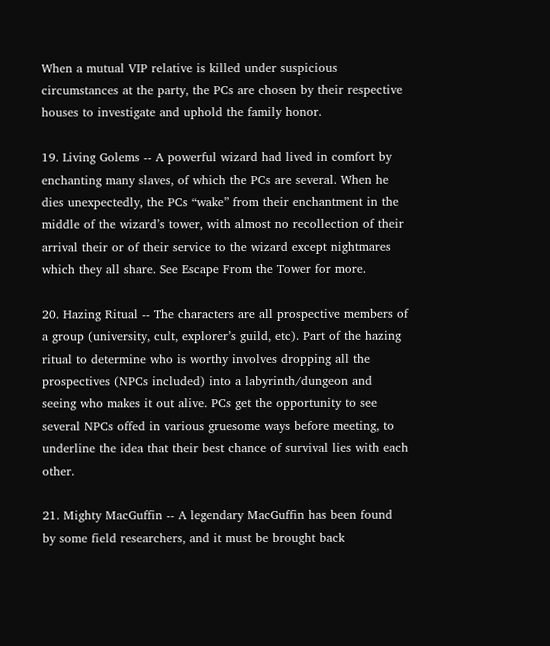When a mutual VIP relative is killed under suspicious circumstances at the party, the PCs are chosen by their respective houses to investigate and uphold the family honor.

19. Living Golems -- A powerful wizard had lived in comfort by enchanting many slaves, of which the PCs are several. When he dies unexpectedly, the PCs “wake” from their enchantment in the middle of the wizard’s tower, with almost no recollection of their arrival their or of their service to the wizard except nightmares which they all share. See Escape From the Tower for more.

20. Hazing Ritual -- The characters are all prospective members of a group (university, cult, explorer’s guild, etc). Part of the hazing ritual to determine who is worthy involves dropping all the prospectives (NPCs included) into a labyrinth/dungeon and seeing who makes it out alive. PCs get the opportunity to see several NPCs offed in various gruesome ways before meeting, to underline the idea that their best chance of survival lies with each other.

21. Mighty MacGuffin -- A legendary MacGuffin has been found by some field researchers, and it must be brought back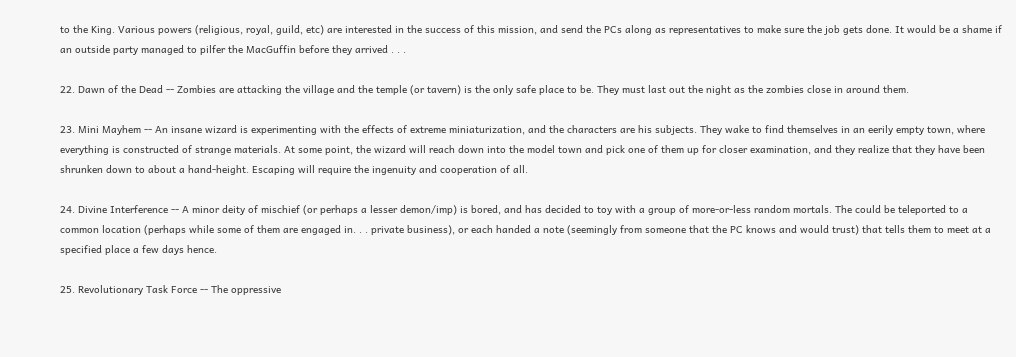to the King. Various powers (religious, royal, guild, etc) are interested in the success of this mission, and send the PCs along as representatives to make sure the job gets done. It would be a shame if an outside party managed to pilfer the MacGuffin before they arrived . . .

22. Dawn of the Dead -- Zombies are attacking the village and the temple (or tavern) is the only safe place to be. They must last out the night as the zombies close in around them.

23. Mini Mayhem -- An insane wizard is experimenting with the effects of extreme miniaturization, and the characters are his subjects. They wake to find themselves in an eerily empty town, where everything is constructed of strange materials. At some point, the wizard will reach down into the model town and pick one of them up for closer examination, and they realize that they have been shrunken down to about a hand-height. Escaping will require the ingenuity and cooperation of all.

24. Divine Interference -- A minor deity of mischief (or perhaps a lesser demon/imp) is bored, and has decided to toy with a group of more-or-less random mortals. The could be teleported to a common location (perhaps while some of them are engaged in. . . private business), or each handed a note (seemingly from someone that the PC knows and would trust) that tells them to meet at a specified place a few days hence.

25. Revolutionary Task Force -- The oppressive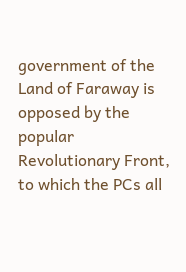government of the Land of Faraway is opposed by the popular Revolutionary Front, to which the PCs all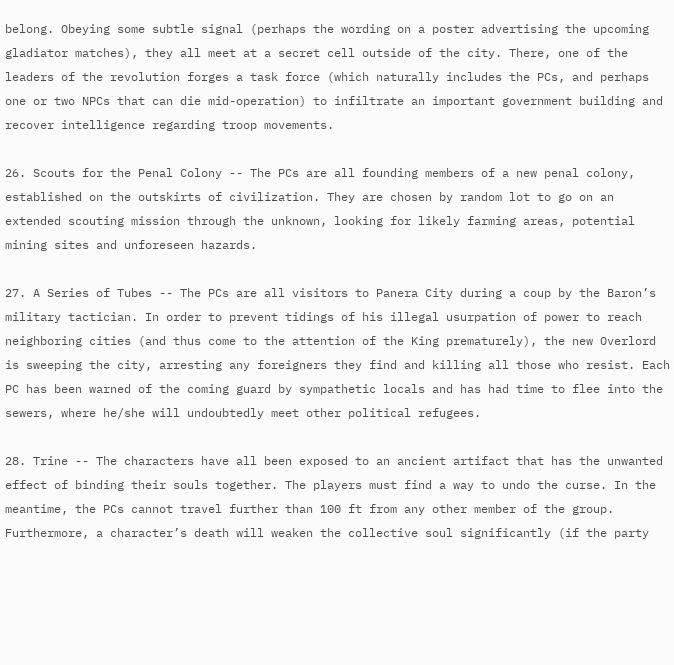belong. Obeying some subtle signal (perhaps the wording on a poster advertising the upcoming gladiator matches), they all meet at a secret cell outside of the city. There, one of the leaders of the revolution forges a task force (which naturally includes the PCs, and perhaps one or two NPCs that can die mid-operation) to infiltrate an important government building and recover intelligence regarding troop movements.

26. Scouts for the Penal Colony -- The PCs are all founding members of a new penal colony, established on the outskirts of civilization. They are chosen by random lot to go on an extended scouting mission through the unknown, looking for likely farming areas, potential mining sites and unforeseen hazards.

27. A Series of Tubes -- The PCs are all visitors to Panera City during a coup by the Baron’s military tactician. In order to prevent tidings of his illegal usurpation of power to reach neighboring cities (and thus come to the attention of the King prematurely), the new Overlord is sweeping the city, arresting any foreigners they find and killing all those who resist. Each PC has been warned of the coming guard by sympathetic locals and has had time to flee into the sewers, where he/she will undoubtedly meet other political refugees.

28. Trine -- The characters have all been exposed to an ancient artifact that has the unwanted effect of binding their souls together. The players must find a way to undo the curse. In the meantime, the PCs cannot travel further than 100 ft from any other member of the group. Furthermore, a character’s death will weaken the collective soul significantly (if the party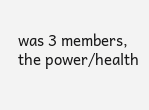was 3 members, the power/health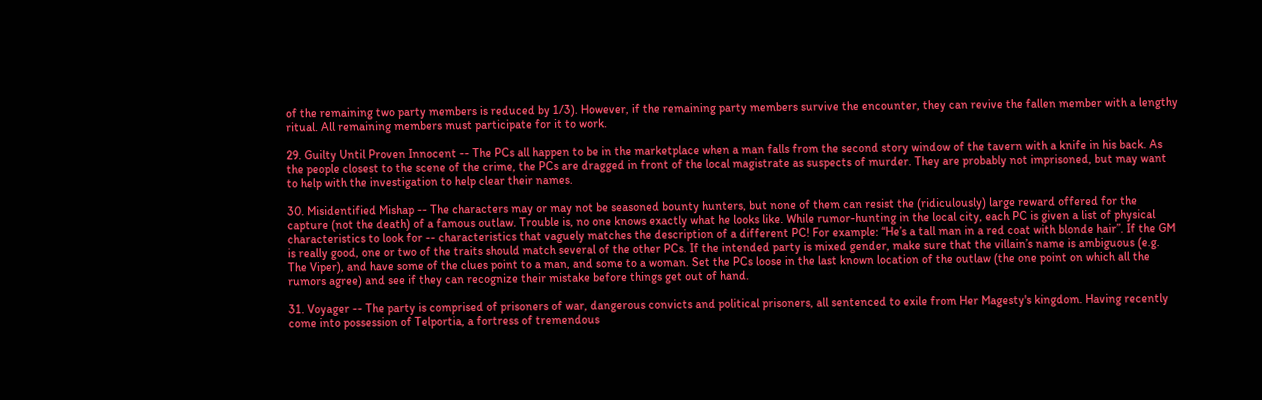of the remaining two party members is reduced by 1/3). However, if the remaining party members survive the encounter, they can revive the fallen member with a lengthy ritual. All remaining members must participate for it to work.

29. Guilty Until Proven Innocent -- The PCs all happen to be in the marketplace when a man falls from the second story window of the tavern with a knife in his back. As the people closest to the scene of the crime, the PCs are dragged in front of the local magistrate as suspects of murder. They are probably not imprisoned, but may want to help with the investigation to help clear their names.

30. Misidentified Mishap -- The characters may or may not be seasoned bounty hunters, but none of them can resist the (ridiculously) large reward offered for the capture (not the death) of a famous outlaw. Trouble is, no one knows exactly what he looks like. While rumor-hunting in the local city, each PC is given a list of physical characteristics to look for -- characteristics that vaguely matches the description of a different PC! For example: “He’s a tall man in a red coat with blonde hair”. If the GM is really good, one or two of the traits should match several of the other PCs. If the intended party is mixed gender, make sure that the villain’s name is ambiguous (e.g. The Viper), and have some of the clues point to a man, and some to a woman. Set the PCs loose in the last known location of the outlaw (the one point on which all the rumors agree) and see if they can recognize their mistake before things get out of hand.

31. Voyager -- The party is comprised of prisoners of war, dangerous convicts and political prisoners, all sentenced to exile from Her Magesty's kingdom. Having recently come into possession of Telportia, a fortress of tremendous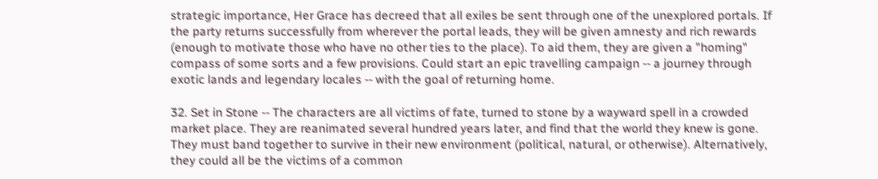strategic importance, Her Grace has decreed that all exiles be sent through one of the unexplored portals. If the party returns successfully from wherever the portal leads, they will be given amnesty and rich rewards (enough to motivate those who have no other ties to the place). To aid them, they are given a "homing" compass of some sorts and a few provisions. Could start an epic travelling campaign -- a journey through exotic lands and legendary locales -- with the goal of returning home.

32. Set in Stone -- The characters are all victims of fate, turned to stone by a wayward spell in a crowded market place. They are reanimated several hundred years later, and find that the world they knew is gone. They must band together to survive in their new environment (political, natural, or otherwise). Alternatively, they could all be the victims of a common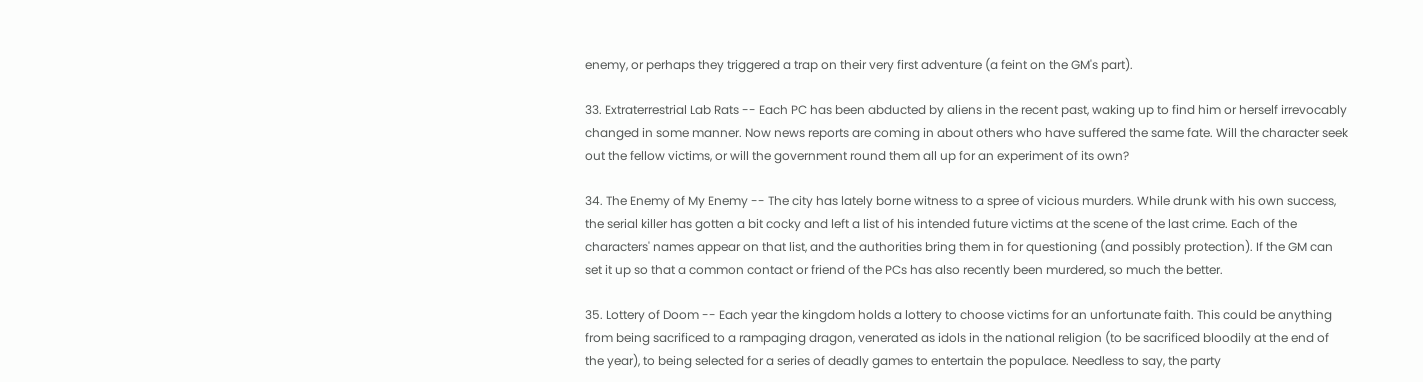enemy, or perhaps they triggered a trap on their very first adventure (a feint on the GM's part).

33. Extraterrestrial Lab Rats -- Each PC has been abducted by aliens in the recent past, waking up to find him or herself irrevocably changed in some manner. Now news reports are coming in about others who have suffered the same fate. Will the character seek out the fellow victims, or will the government round them all up for an experiment of its own?

34. The Enemy of My Enemy -- The city has lately borne witness to a spree of vicious murders. While drunk with his own success, the serial killer has gotten a bit cocky and left a list of his intended future victims at the scene of the last crime. Each of the characters' names appear on that list, and the authorities bring them in for questioning (and possibly protection). If the GM can set it up so that a common contact or friend of the PCs has also recently been murdered, so much the better.

35. Lottery of Doom -- Each year the kingdom holds a lottery to choose victims for an unfortunate faith. This could be anything from being sacrificed to a rampaging dragon, venerated as idols in the national religion (to be sacrificed bloodily at the end of the year), to being selected for a series of deadly games to entertain the populace. Needless to say, the party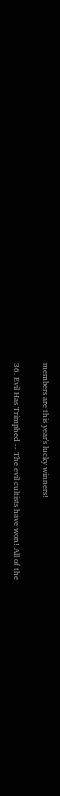members are this year's lucky winners!

36. Evil Has Trimphed -- The evil cultists have won! All of the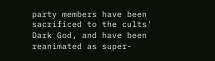party members have been sacrificed to the cults' Dark God, and have been reanimated as super-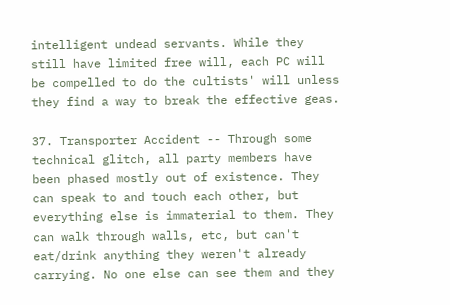intelligent undead servants. While they still have limited free will, each PC will be compelled to do the cultists' will unless they find a way to break the effective geas.

37. Transporter Accident -- Through some technical glitch, all party members have been phased mostly out of existence. They can speak to and touch each other, but everything else is immaterial to them. They can walk through walls, etc, but can't eat/drink anything they weren't already carrying. No one else can see them and they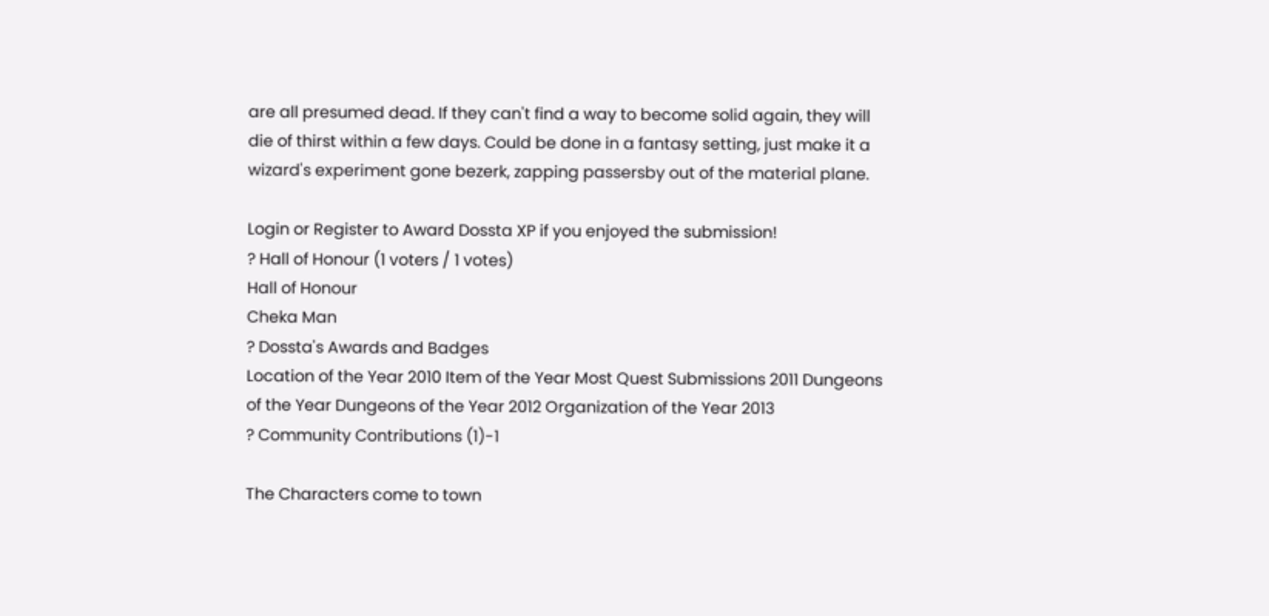are all presumed dead. If they can't find a way to become solid again, they will die of thirst within a few days. Could be done in a fantasy setting, just make it a wizard's experiment gone bezerk, zapping passersby out of the material plane.

Login or Register to Award Dossta XP if you enjoyed the submission!
? Hall of Honour (1 voters / 1 votes)
Hall of Honour
Cheka Man
? Dossta's Awards and Badges
Location of the Year 2010 Item of the Year Most Quest Submissions 2011 Dungeons of the Year Dungeons of the Year 2012 Organization of the Year 2013
? Community Contributions (1)-1

The Characters come to town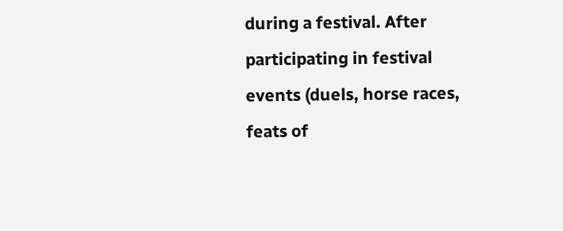during a festival. After participating in festival events (duels, horse races, feats of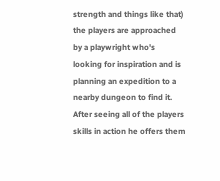strength and things like that) the players are approached by a playwright who's looking for inspiration and is planning an expedition to a nearby dungeon to find it. After seeing all of the players skills in action he offers them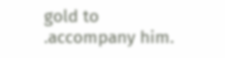gold to .accompany him.